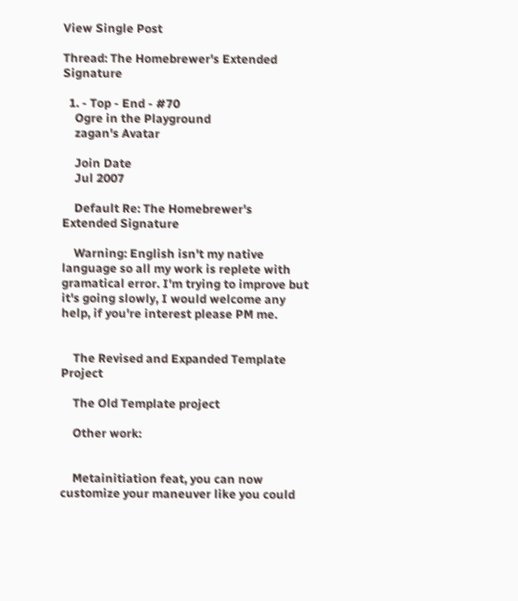View Single Post

Thread: The Homebrewer's Extended Signature

  1. - Top - End - #70
    Ogre in the Playground
    zagan's Avatar

    Join Date
    Jul 2007

    Default Re: The Homebrewer's Extended Signature

    Warning: English isn't my native language so all my work is replete with gramatical error. I'm trying to improve but it's going slowly, I would welcome any help, if you're interest please PM me.


    The Revised and Expanded Template Project

    The Old Template project

    Other work:


    Metainitiation feat, you can now customize your maneuver like you could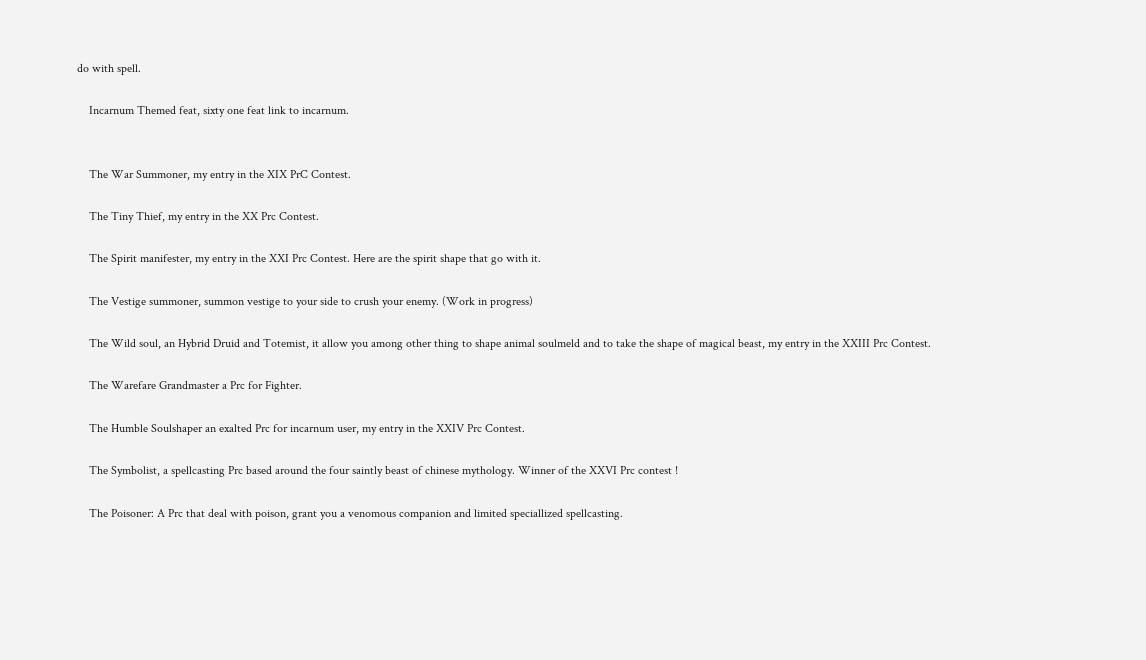do with spell.

    Incarnum Themed feat, sixty one feat link to incarnum.


    The War Summoner, my entry in the XIX PrC Contest.

    The Tiny Thief, my entry in the XX Prc Contest.

    The Spirit manifester, my entry in the XXI Prc Contest. Here are the spirit shape that go with it.

    The Vestige summoner, summon vestige to your side to crush your enemy. (Work in progress)

    The Wild soul, an Hybrid Druid and Totemist, it allow you among other thing to shape animal soulmeld and to take the shape of magical beast, my entry in the XXIII Prc Contest.

    The Warefare Grandmaster a Prc for Fighter.

    The Humble Soulshaper an exalted Prc for incarnum user, my entry in the XXIV Prc Contest.

    The Symbolist, a spellcasting Prc based around the four saintly beast of chinese mythology. Winner of the XXVI Prc contest !

    The Poisoner: A Prc that deal with poison, grant you a venomous companion and limited speciallized spellcasting.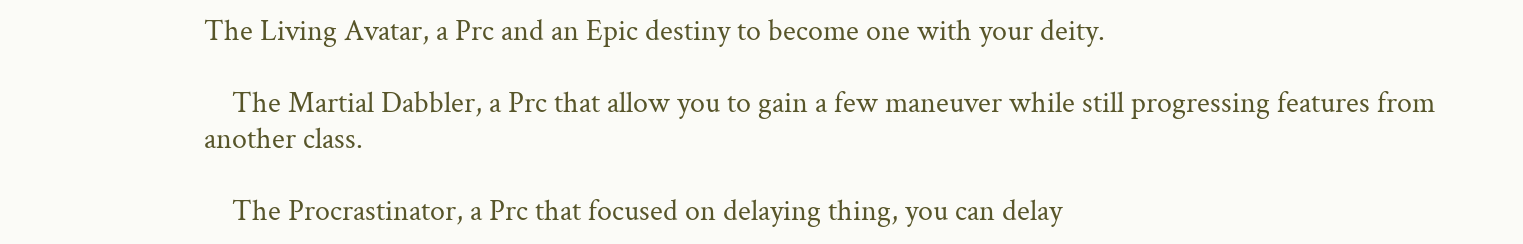The Living Avatar, a Prc and an Epic destiny to become one with your deity.

    The Martial Dabbler, a Prc that allow you to gain a few maneuver while still progressing features from another class.

    The Procrastinator, a Prc that focused on delaying thing, you can delay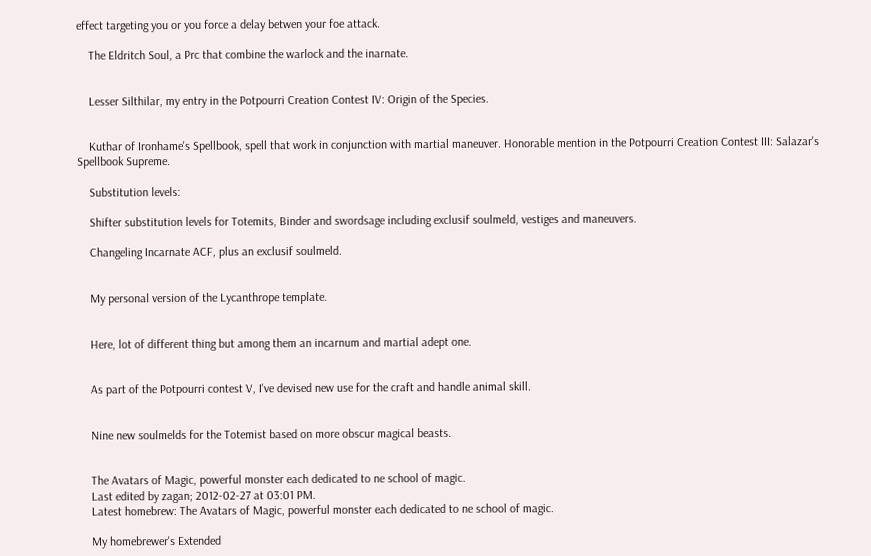effect targeting you or you force a delay betwen your foe attack.

    The Eldritch Soul, a Prc that combine the warlock and the inarnate.


    Lesser Silthilar, my entry in the Potpourri Creation Contest IV: Origin of the Species.


    Kuthar of Ironhame's Spellbook, spell that work in conjunction with martial maneuver. Honorable mention in the Potpourri Creation Contest III: Salazar's Spellbook Supreme.

    Substitution levels:

    Shifter substitution levels for Totemits, Binder and swordsage including exclusif soulmeld, vestiges and maneuvers.

    Changeling Incarnate ACF, plus an exclusif soulmeld.


    My personal version of the Lycanthrope template.


    Here, lot of different thing but among them an incarnum and martial adept one.


    As part of the Potpourri contest V, I've devised new use for the craft and handle animal skill.


    Nine new soulmelds for the Totemist based on more obscur magical beasts.


    The Avatars of Magic, powerful monster each dedicated to ne school of magic.
    Last edited by zagan; 2012-02-27 at 03:01 PM.
    Latest homebrew: The Avatars of Magic, powerful monster each dedicated to ne school of magic.

    My homebrewer's Extended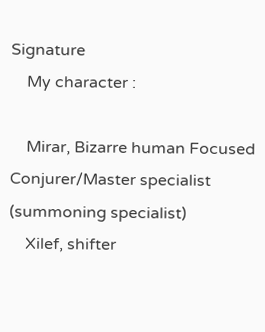Signature
    My character :

    Mirar, Bizarre human Focused Conjurer/Master specialist (summoning specialist)
    Xilef, shifter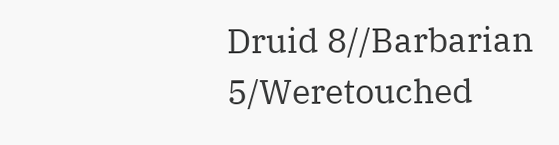Druid 8//Barbarian 5/Weretouched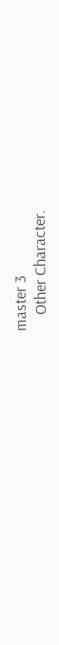master 3
    Other Character.